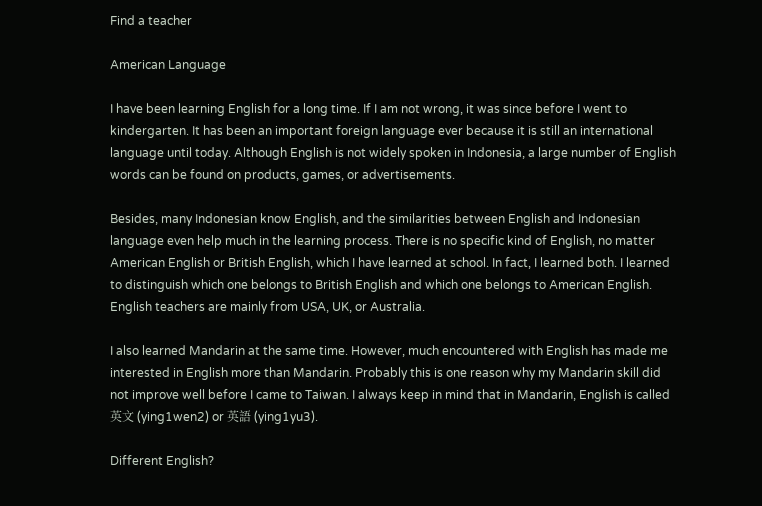Find a teacher

American Language

I have been learning English for a long time. If I am not wrong, it was since before I went to kindergarten. It has been an important foreign language ever because it is still an international language until today. Although English is not widely spoken in Indonesia, a large number of English words can be found on products, games, or advertisements.

Besides, many Indonesian know English, and the similarities between English and Indonesian language even help much in the learning process. There is no specific kind of English, no matter American English or British English, which I have learned at school. In fact, I learned both. I learned to distinguish which one belongs to British English and which one belongs to American English. English teachers are mainly from USA, UK, or Australia.

I also learned Mandarin at the same time. However, much encountered with English has made me interested in English more than Mandarin. Probably this is one reason why my Mandarin skill did not improve well before I came to Taiwan. I always keep in mind that in Mandarin, English is called 英文 (ying1wen2) or 英語 (ying1yu3).

Different English?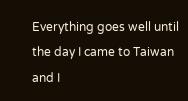Everything goes well until the day I came to Taiwan and I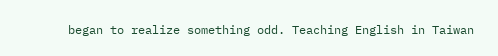began to realize something odd. Teaching English in Taiwan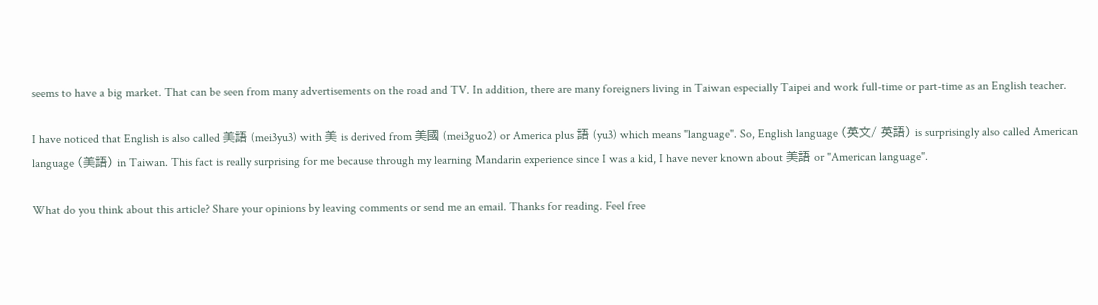seems to have a big market. That can be seen from many advertisements on the road and TV. In addition, there are many foreigners living in Taiwan especially Taipei and work full-time or part-time as an English teacher.

I have noticed that English is also called 美語 (mei3yu3) with 美 is derived from 美國 (mei3guo2) or America plus 語 (yu3) which means "language". So, English language (英文/ 英語) is surprisingly also called American language (美語) in Taiwan. This fact is really surprising for me because through my learning Mandarin experience since I was a kid, I have never known about 美語 or "American language".

What do you think about this article? Share your opinions by leaving comments or send me an email. Thanks for reading. Feel free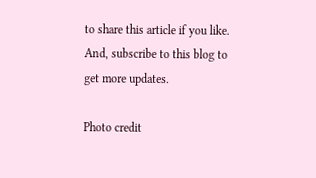to share this article if you like. And, subscribe to this blog to get more updates.

Photo credit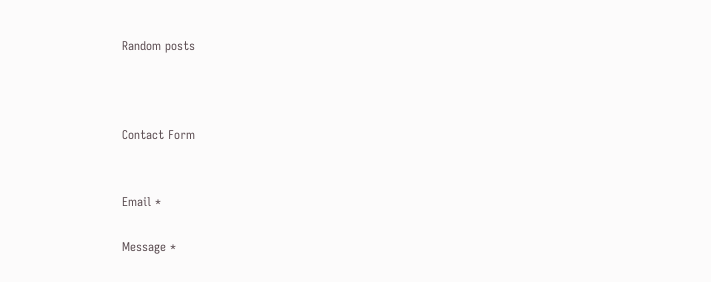Random posts



Contact Form


Email *

Message *